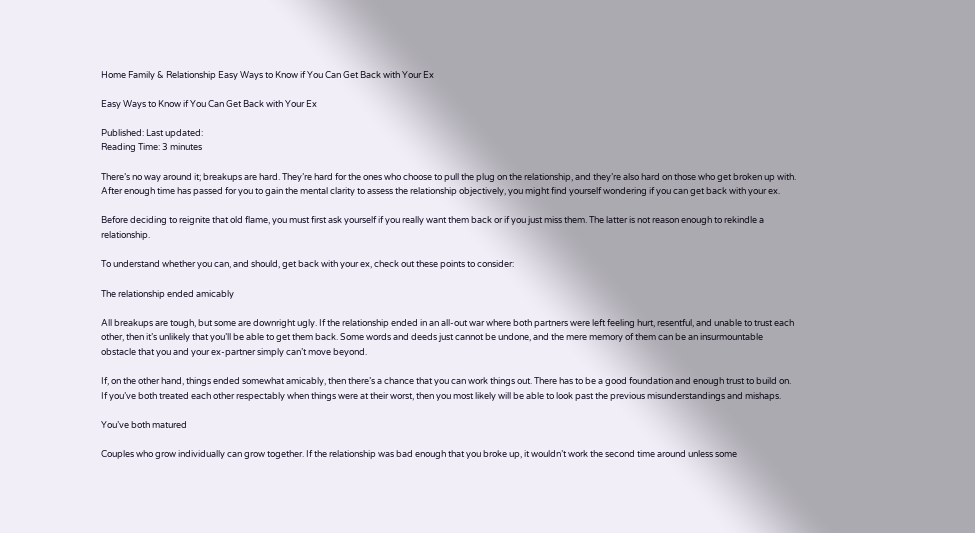Home Family & Relationship Easy Ways to Know if You Can Get Back with Your Ex

Easy Ways to Know if You Can Get Back with Your Ex

Published: Last updated:
Reading Time: 3 minutes

There’s no way around it; breakups are hard. They’re hard for the ones who choose to pull the plug on the relationship, and they’re also hard on those who get broken up with. After enough time has passed for you to gain the mental clarity to assess the relationship objectively, you might find yourself wondering if you can get back with your ex.

Before deciding to reignite that old flame, you must first ask yourself if you really want them back or if you just miss them. The latter is not reason enough to rekindle a relationship.

To understand whether you can, and should, get back with your ex, check out these points to consider:

The relationship ended amicably

All breakups are tough, but some are downright ugly. If the relationship ended in an all-out war where both partners were left feeling hurt, resentful, and unable to trust each other, then it’s unlikely that you’ll be able to get them back. Some words and deeds just cannot be undone, and the mere memory of them can be an insurmountable obstacle that you and your ex-partner simply can’t move beyond.

If, on the other hand, things ended somewhat amicably, then there’s a chance that you can work things out. There has to be a good foundation and enough trust to build on. If you’ve both treated each other respectably when things were at their worst, then you most likely will be able to look past the previous misunderstandings and mishaps.

You’ve both matured

Couples who grow individually can grow together. If the relationship was bad enough that you broke up, it wouldn’t work the second time around unless some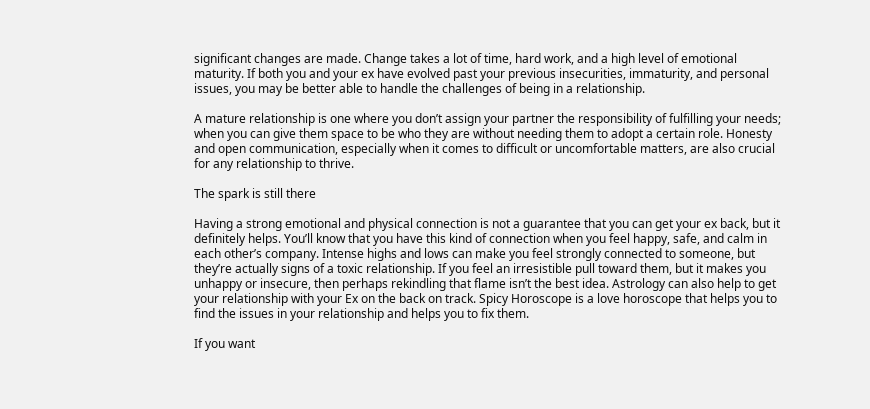significant changes are made. Change takes a lot of time, hard work, and a high level of emotional maturity. If both you and your ex have evolved past your previous insecurities, immaturity, and personal issues, you may be better able to handle the challenges of being in a relationship.

A mature relationship is one where you don’t assign your partner the responsibility of fulfilling your needs; when you can give them space to be who they are without needing them to adopt a certain role. Honesty and open communication, especially when it comes to difficult or uncomfortable matters, are also crucial for any relationship to thrive.

The spark is still there

Having a strong emotional and physical connection is not a guarantee that you can get your ex back, but it definitely helps. You’ll know that you have this kind of connection when you feel happy, safe, and calm in each other’s company. Intense highs and lows can make you feel strongly connected to someone, but they’re actually signs of a toxic relationship. If you feel an irresistible pull toward them, but it makes you unhappy or insecure, then perhaps rekindling that flame isn’t the best idea. Astrology can also help to get your relationship with your Ex on the back on track. Spicy Horoscope is a love horoscope that helps you to find the issues in your relationship and helps you to fix them.

If you want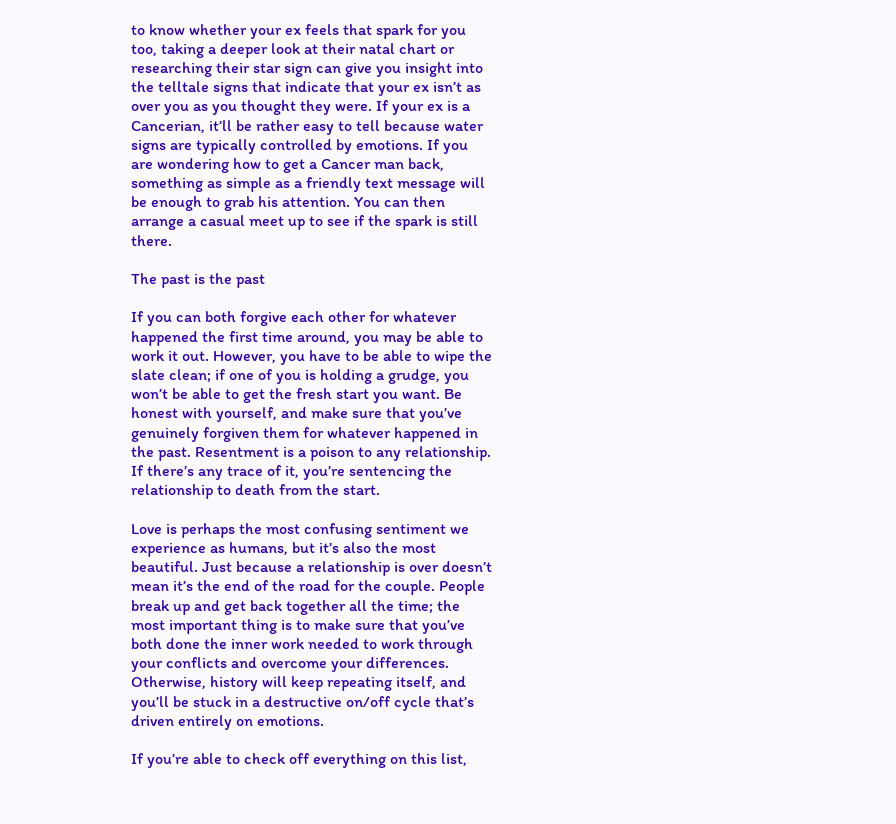to know whether your ex feels that spark for you too, taking a deeper look at their natal chart or researching their star sign can give you insight into the telltale signs that indicate that your ex isn’t as over you as you thought they were. If your ex is a Cancerian, it’ll be rather easy to tell because water signs are typically controlled by emotions. If you are wondering how to get a Cancer man back, something as simple as a friendly text message will be enough to grab his attention. You can then arrange a casual meet up to see if the spark is still there.

The past is the past

If you can both forgive each other for whatever happened the first time around, you may be able to work it out. However, you have to be able to wipe the slate clean; if one of you is holding a grudge, you won’t be able to get the fresh start you want. Be honest with yourself, and make sure that you’ve genuinely forgiven them for whatever happened in the past. Resentment is a poison to any relationship. If there’s any trace of it, you’re sentencing the relationship to death from the start.

Love is perhaps the most confusing sentiment we experience as humans, but it’s also the most beautiful. Just because a relationship is over doesn’t mean it’s the end of the road for the couple. People break up and get back together all the time; the most important thing is to make sure that you’ve both done the inner work needed to work through your conflicts and overcome your differences. Otherwise, history will keep repeating itself, and you’ll be stuck in a destructive on/off cycle that’s driven entirely on emotions.

If you’re able to check off everything on this list,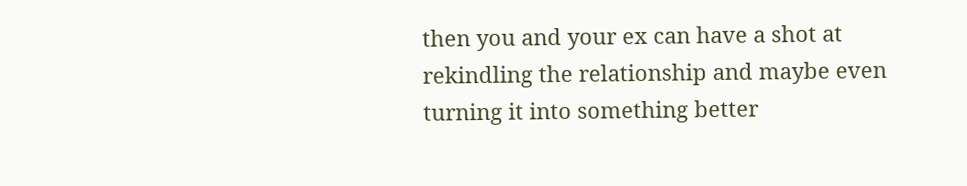then you and your ex can have a shot at rekindling the relationship and maybe even turning it into something better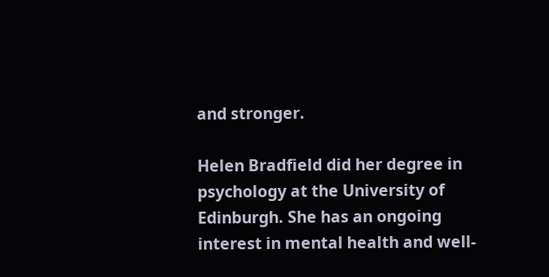and stronger.

Helen Bradfield did her degree in psychology at the University of Edinburgh. She has an ongoing interest in mental health and well-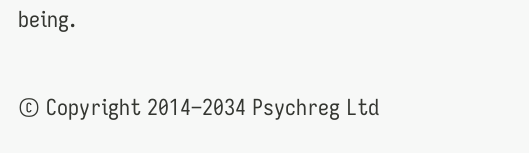being.

© Copyright 2014–2034 Psychreg Ltd